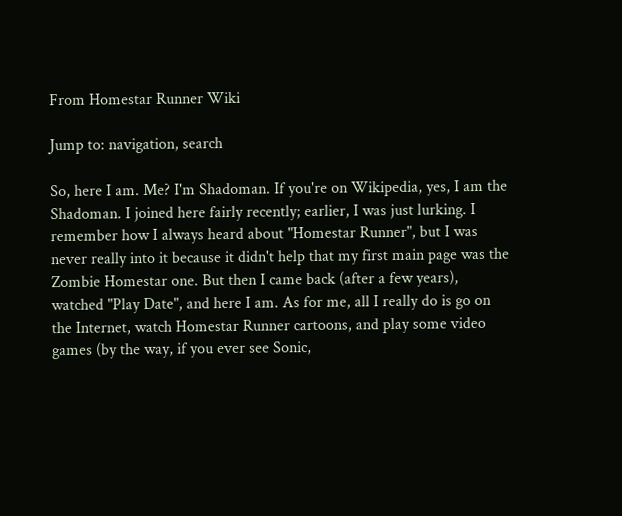From Homestar Runner Wiki

Jump to: navigation, search

So, here I am. Me? I'm Shadoman. If you're on Wikipedia, yes, I am the Shadoman. I joined here fairly recently; earlier, I was just lurking. I remember how I always heard about "Homestar Runner", but I was never really into it because it didn't help that my first main page was the Zombie Homestar one. But then I came back (after a few years), watched "Play Date", and here I am. As for me, all I really do is go on the Internet, watch Homestar Runner cartoons, and play some video games (by the way, if you ever see Sonic,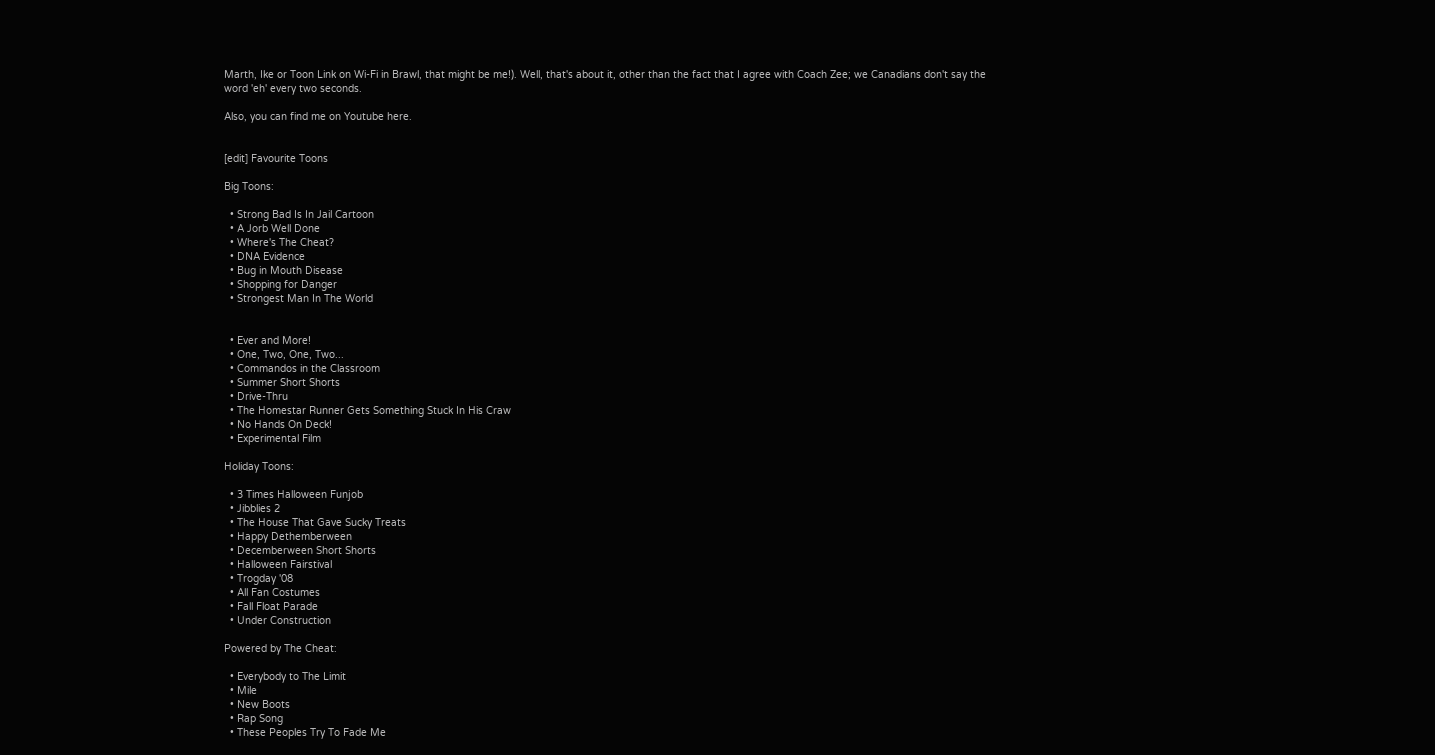Marth, Ike or Toon Link on Wi-Fi in Brawl, that might be me!). Well, that's about it, other than the fact that I agree with Coach Zee; we Canadians don't say the word 'eh' every two seconds.

Also, you can find me on Youtube here.


[edit] Favourite Toons

Big Toons:

  • Strong Bad Is In Jail Cartoon
  • A Jorb Well Done
  • Where's The Cheat?
  • DNA Evidence
  • Bug in Mouth Disease
  • Shopping for Danger
  • Strongest Man In The World


  • Ever and More!
  • One, Two, One, Two...
  • Commandos in the Classroom
  • Summer Short Shorts
  • Drive-Thru
  • The Homestar Runner Gets Something Stuck In His Craw
  • No Hands On Deck!
  • Experimental Film

Holiday Toons:

  • 3 Times Halloween Funjob
  • Jibblies 2
  • The House That Gave Sucky Treats
  • Happy Dethemberween
  • Decemberween Short Shorts
  • Halloween Fairstival
  • Trogday '08
  • All Fan Costumes
  • Fall Float Parade
  • Under Construction

Powered by The Cheat:

  • Everybody to The Limit
  • Mile
  • New Boots
  • Rap Song
  • These Peoples Try To Fade Me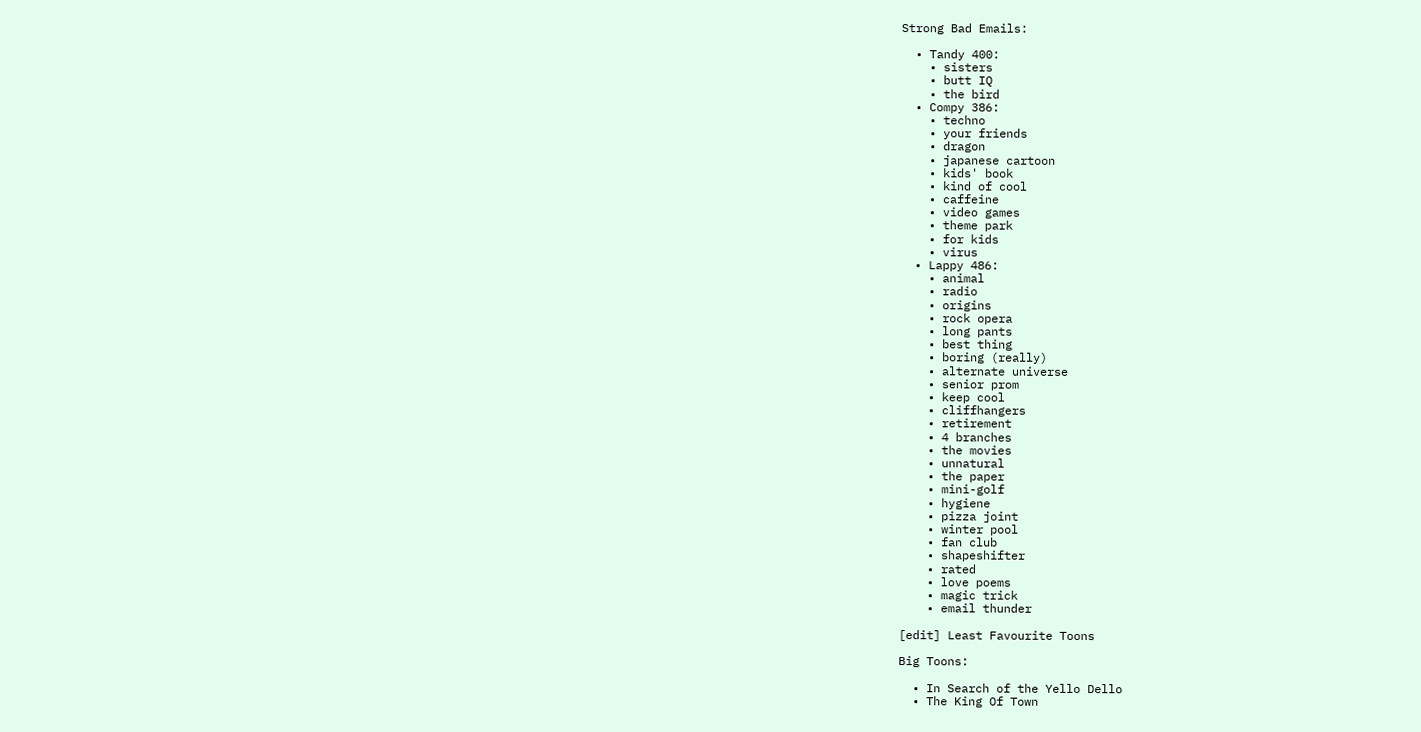Strong Bad Emails:

  • Tandy 400:
    • sisters
    • butt IQ
    • the bird
  • Compy 386:
    • techno
    • your friends
    • dragon
    • japanese cartoon
    • kids' book
    • kind of cool
    • caffeine
    • video games
    • theme park
    • for kids
    • virus
  • Lappy 486:
    • animal
    • radio
    • origins
    • rock opera
    • long pants
    • best thing
    • boring (really)
    • alternate universe
    • senior prom
    • keep cool
    • cliffhangers
    • retirement
    • 4 branches
    • the movies
    • unnatural
    • the paper
    • mini-golf
    • hygiene
    • pizza joint
    • winter pool
    • fan club
    • shapeshifter
    • rated
    • love poems
    • magic trick
    • email thunder

[edit] Least Favourite Toons

Big Toons:

  • In Search of the Yello Dello
  • The King Of Town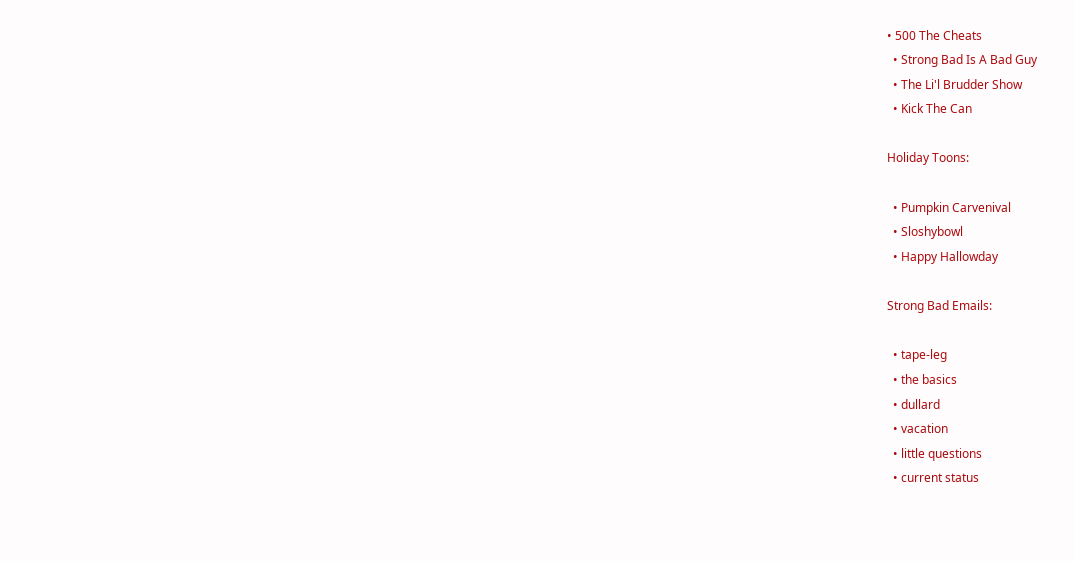• 500 The Cheats
  • Strong Bad Is A Bad Guy
  • The Li'l Brudder Show
  • Kick The Can

Holiday Toons:

  • Pumpkin Carvenival
  • Sloshybowl
  • Happy Hallowday

Strong Bad Emails:

  • tape-leg
  • the basics
  • dullard
  • vacation
  • little questions
  • current status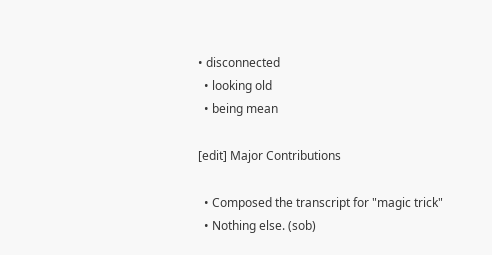• disconnected
  • looking old
  • being mean

[edit] Major Contributions

  • Composed the transcript for "magic trick"
  • Nothing else. (sob)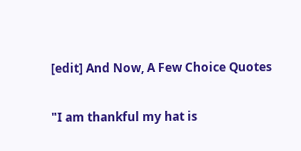[edit] And Now, A Few Choice Quotes

"I am thankful my hat is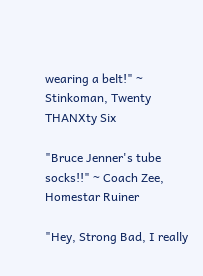wearing a belt!" ~ Stinkoman, Twenty THANXty Six

"Bruce Jenner's tube socks!!" ~ Coach Zee, Homestar Ruiner

"Hey, Strong Bad, I really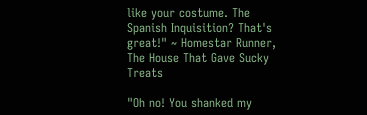like your costume. The Spanish Inquisition? That's great!" ~ Homestar Runner, The House That Gave Sucky Treats

"Oh no! You shanked my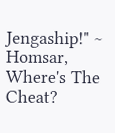Jengaship!" ~ Homsar, Where's The Cheat?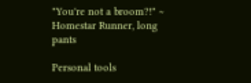"You're not a broom?!" ~ Homestar Runner, long pants

Personal tools